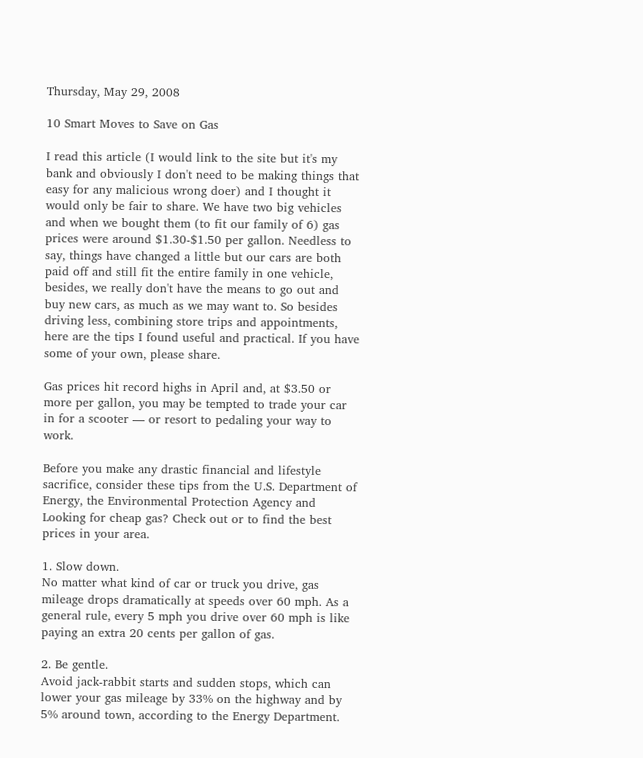Thursday, May 29, 2008

10 Smart Moves to Save on Gas

I read this article (I would link to the site but it's my bank and obviously I don't need to be making things that easy for any malicious wrong doer) and I thought it would only be fair to share. We have two big vehicles and when we bought them (to fit our family of 6) gas prices were around $1.30-$1.50 per gallon. Needless to say, things have changed a little but our cars are both paid off and still fit the entire family in one vehicle, besides, we really don't have the means to go out and buy new cars, as much as we may want to. So besides driving less, combining store trips and appointments, here are the tips I found useful and practical. If you have some of your own, please share.

Gas prices hit record highs in April and, at $3.50 or more per gallon, you may be tempted to trade your car in for a scooter — or resort to pedaling your way to work.

Before you make any drastic financial and lifestyle sacrifice, consider these tips from the U.S. Department of Energy, the Environmental Protection Agency and Looking for cheap gas? Check out or to find the best prices in your area.

1. Slow down.
No matter what kind of car or truck you drive, gas mileage drops dramatically at speeds over 60 mph. As a general rule, every 5 mph you drive over 60 mph is like paying an extra 20 cents per gallon of gas.

2. Be gentle.
Avoid jack-rabbit starts and sudden stops, which can lower your gas mileage by 33% on the highway and by 5% around town, according to the Energy Department.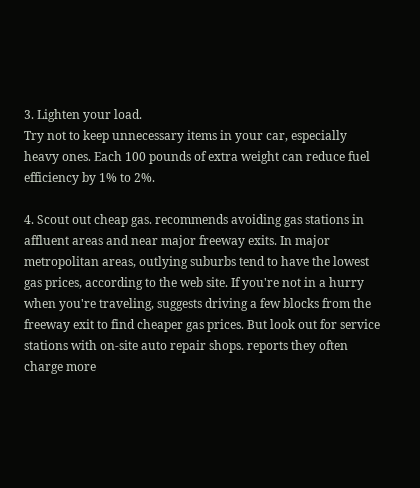3. Lighten your load.
Try not to keep unnecessary items in your car, especially heavy ones. Each 100 pounds of extra weight can reduce fuel efficiency by 1% to 2%.

4. Scout out cheap gas. recommends avoiding gas stations in affluent areas and near major freeway exits. In major metropolitan areas, outlying suburbs tend to have the lowest gas prices, according to the web site. If you're not in a hurry when you're traveling, suggests driving a few blocks from the freeway exit to find cheaper gas prices. But look out for service stations with on-site auto repair shops. reports they often charge more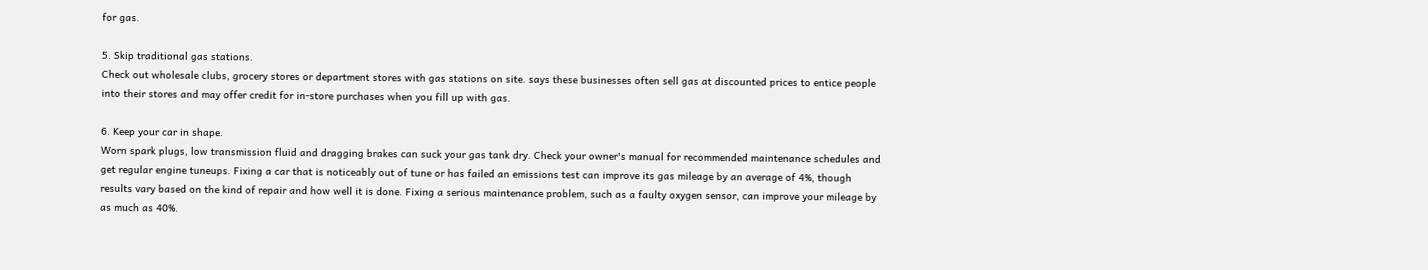for gas.

5. Skip traditional gas stations.
Check out wholesale clubs, grocery stores or department stores with gas stations on site. says these businesses often sell gas at discounted prices to entice people into their stores and may offer credit for in-store purchases when you fill up with gas.

6. Keep your car in shape.
Worn spark plugs, low transmission fluid and dragging brakes can suck your gas tank dry. Check your owner's manual for recommended maintenance schedules and get regular engine tuneups. Fixing a car that is noticeably out of tune or has failed an emissions test can improve its gas mileage by an average of 4%, though results vary based on the kind of repair and how well it is done. Fixing a serious maintenance problem, such as a faulty oxygen sensor, can improve your mileage by as much as 40%.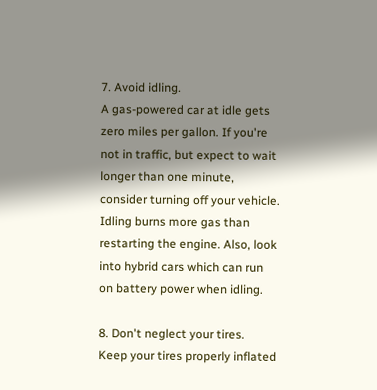7. Avoid idling.
A gas-powered car at idle gets zero miles per gallon. If you're not in traffic, but expect to wait longer than one minute, consider turning off your vehicle. Idling burns more gas than restarting the engine. Also, look into hybrid cars which can run on battery power when idling.

8. Don't neglect your tires.
Keep your tires properly inflated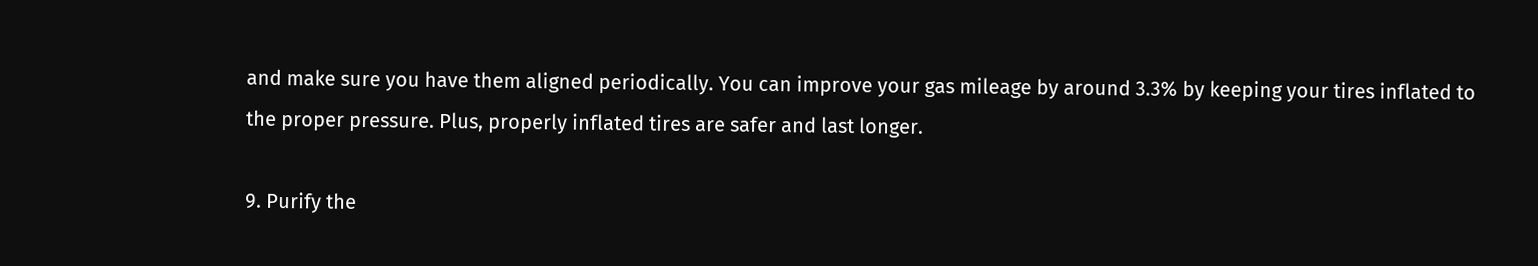and make sure you have them aligned periodically. You can improve your gas mileage by around 3.3% by keeping your tires inflated to the proper pressure. Plus, properly inflated tires are safer and last longer.

9. Purify the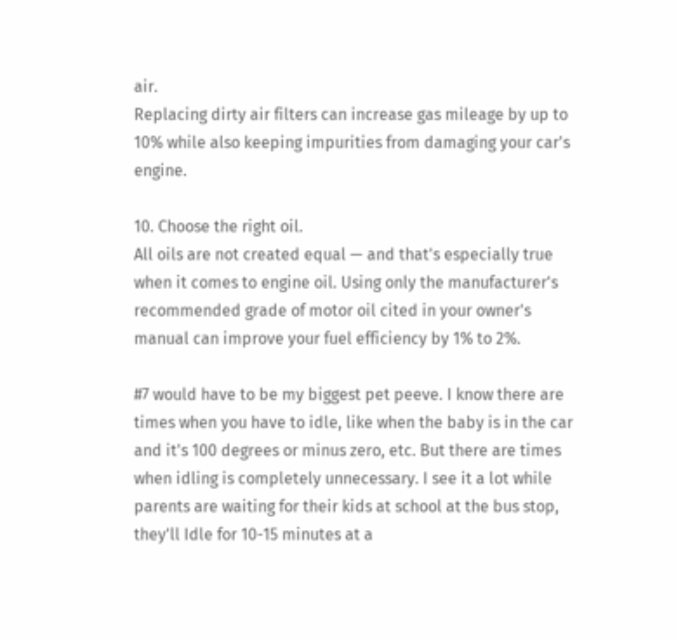air.
Replacing dirty air filters can increase gas mileage by up to 10% while also keeping impurities from damaging your car's engine.

10. Choose the right oil.
All oils are not created equal — and that's especially true when it comes to engine oil. Using only the manufacturer's recommended grade of motor oil cited in your owner's manual can improve your fuel efficiency by 1% to 2%.

#7 would have to be my biggest pet peeve. I know there are times when you have to idle, like when the baby is in the car and it's 100 degrees or minus zero, etc. But there are times when idling is completely unnecessary. I see it a lot while parents are waiting for their kids at school at the bus stop, they'll Idle for 10-15 minutes at a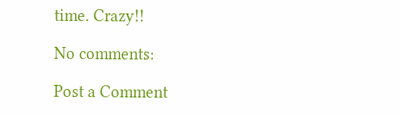time. Crazy!!

No comments:

Post a Comment